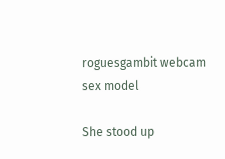roguesgambit webcam sex model

She stood up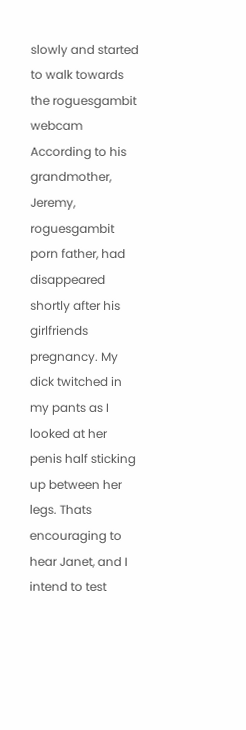slowly and started to walk towards the roguesgambit webcam According to his grandmother, Jeremy, roguesgambit porn father, had disappeared shortly after his girlfriends pregnancy. My dick twitched in my pants as I looked at her penis half sticking up between her legs. Thats encouraging to hear Janet, and I intend to test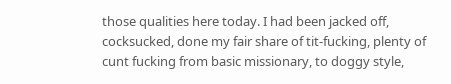those qualities here today. I had been jacked off, cocksucked, done my fair share of tit-fucking, plenty of cunt fucking from basic missionary, to doggy style,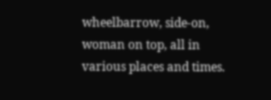wheelbarrow, side-on, woman on top, all in various places and times.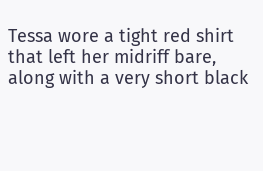Tessa wore a tight red shirt that left her midriff bare, along with a very short black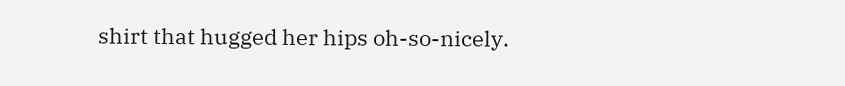shirt that hugged her hips oh-so-nicely.